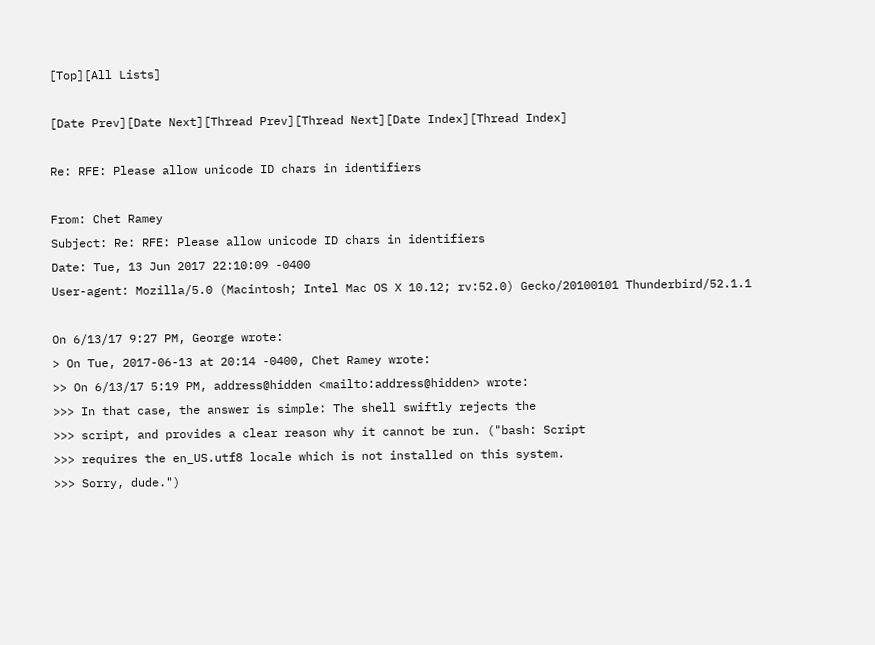[Top][All Lists]

[Date Prev][Date Next][Thread Prev][Thread Next][Date Index][Thread Index]

Re: RFE: Please allow unicode ID chars in identifiers

From: Chet Ramey
Subject: Re: RFE: Please allow unicode ID chars in identifiers
Date: Tue, 13 Jun 2017 22:10:09 -0400
User-agent: Mozilla/5.0 (Macintosh; Intel Mac OS X 10.12; rv:52.0) Gecko/20100101 Thunderbird/52.1.1

On 6/13/17 9:27 PM, George wrote:
> On Tue, 2017-06-13 at 20:14 -0400, Chet Ramey wrote:
>> On 6/13/17 5:19 PM, address@hidden <mailto:address@hidden> wrote:
>>> In that case, the answer is simple: The shell swiftly rejects the
>>> script, and provides a clear reason why it cannot be run. ("bash: Script
>>> requires the en_US.utf8 locale which is not installed on this system.
>>> Sorry, dude.")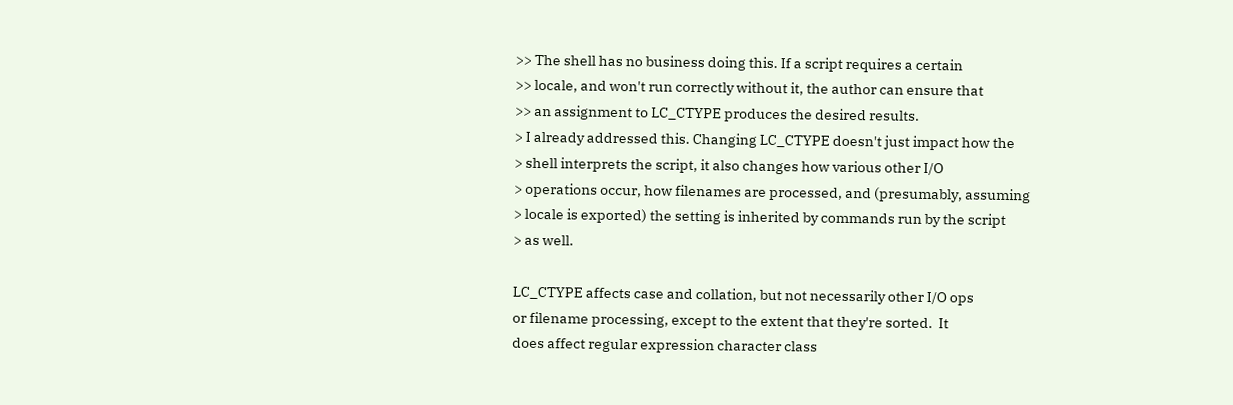>> The shell has no business doing this. If a script requires a certain
>> locale, and won't run correctly without it, the author can ensure that
>> an assignment to LC_CTYPE produces the desired results.
> I already addressed this. Changing LC_CTYPE doesn't just impact how the
> shell interprets the script, it also changes how various other I/O
> operations occur, how filenames are processed, and (presumably, assuming
> locale is exported) the setting is inherited by commands run by the script
> as well.

LC_CTYPE affects case and collation, but not necessarily other I/O ops
or filename processing, except to the extent that they're sorted.  It
does affect regular expression character class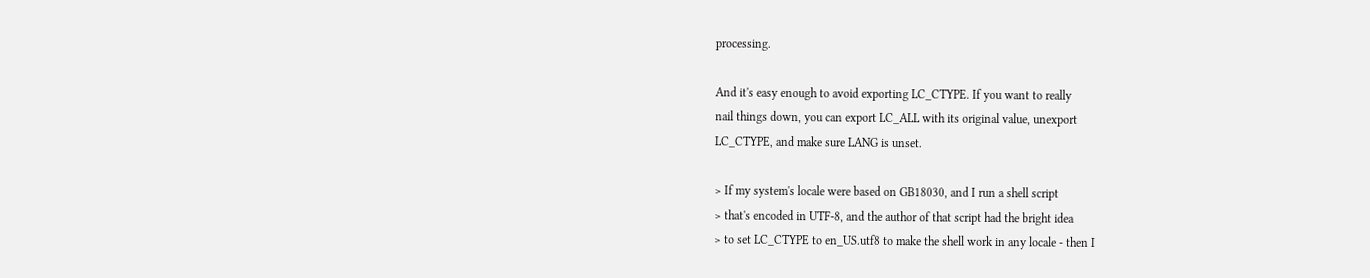processing.

And it's easy enough to avoid exporting LC_CTYPE. If you want to really
nail things down, you can export LC_ALL with its original value, unexport
LC_CTYPE, and make sure LANG is unset.

> If my system's locale were based on GB18030, and I run a shell script
> that's encoded in UTF-8, and the author of that script had the bright idea
> to set LC_CTYPE to en_US.utf8 to make the shell work in any locale - then I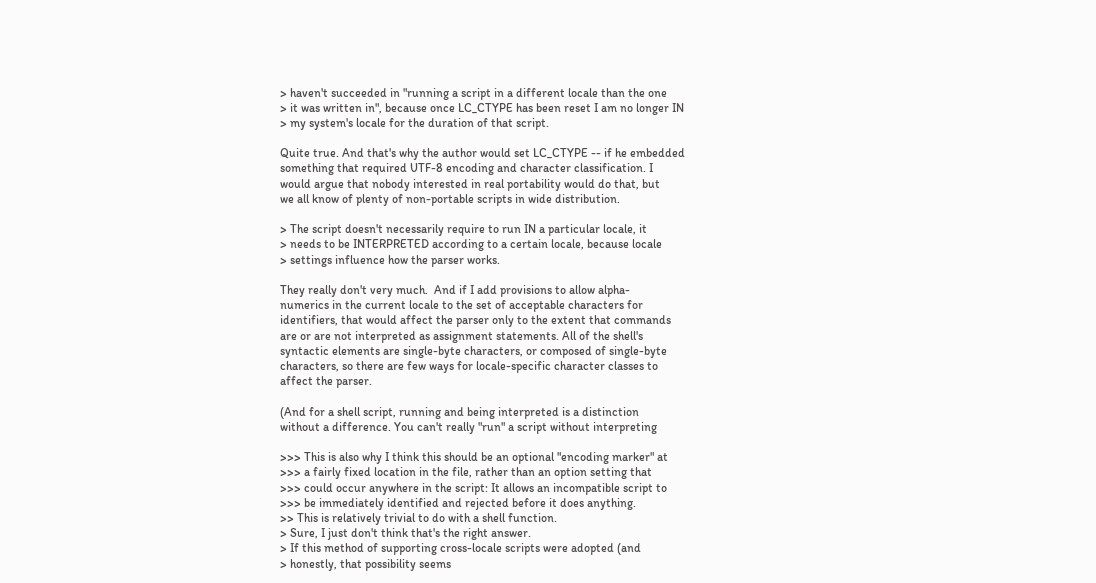> haven't succeeded in "running a script in a different locale than the one
> it was written in", because once LC_CTYPE has been reset I am no longer IN
> my system's locale for the duration of that script.

Quite true. And that's why the author would set LC_CTYPE -- if he embedded
something that required UTF-8 encoding and character classification. I
would argue that nobody interested in real portability would do that, but
we all know of plenty of non-portable scripts in wide distribution.

> The script doesn't necessarily require to run IN a particular locale, it
> needs to be INTERPRETED according to a certain locale, because locale
> settings influence how the parser works.

They really don't very much.  And if I add provisions to allow alpha-
numerics in the current locale to the set of acceptable characters for
identifiers, that would affect the parser only to the extent that commands
are or are not interpreted as assignment statements. All of the shell's
syntactic elements are single-byte characters, or composed of single-byte
characters, so there are few ways for locale-specific character classes to
affect the parser.

(And for a shell script, running and being interpreted is a distinction
without a difference. You can't really "run" a script without interpreting

>>> This is also why I think this should be an optional "encoding marker" at
>>> a fairly fixed location in the file, rather than an option setting that
>>> could occur anywhere in the script: It allows an incompatible script to
>>> be immediately identified and rejected before it does anything.
>> This is relatively trivial to do with a shell function.
> Sure, I just don't think that's the right answer.
> If this method of supporting cross-locale scripts were adopted (and
> honestly, that possibility seems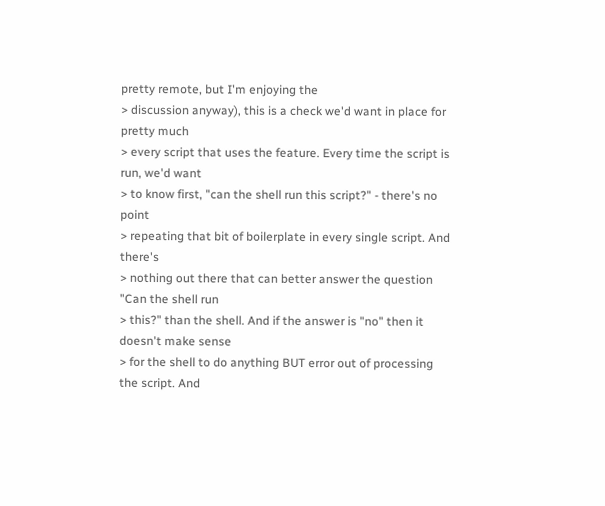pretty remote, but I'm enjoying the
> discussion anyway), this is a check we'd want in place for pretty much
> every script that uses the feature. Every time the script is run, we'd want
> to know first, "can the shell run this script?" - there's no point
> repeating that bit of boilerplate in every single script. And there's
> nothing out there that can better answer the question "Can the shell run
> this?" than the shell. And if the answer is "no" then it doesn't make sense
> for the shell to do anything BUT error out of processing the script. And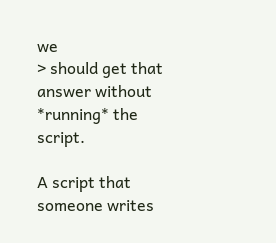we
> should get that answer without *running* the script.

A script that someone writes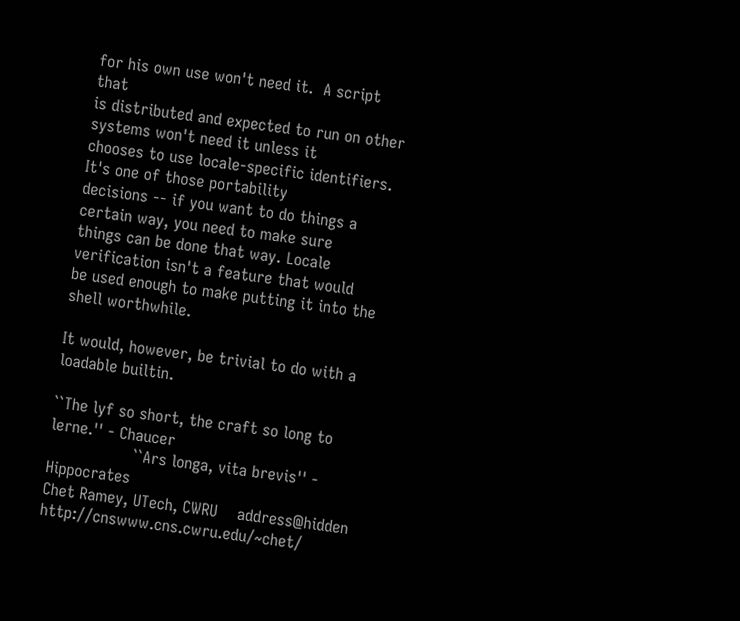for his own use won't need it.  A script that
is distributed and expected to run on other systems won't need it unless it
chooses to use locale-specific identifiers. It's one of those portability
decisions -- if you want to do things a certain way, you need to make sure
things can be done that way. Locale verification isn't a feature that would
be used enough to make putting it into the shell worthwhile.

It would, however, be trivial to do with a loadable builtin.

``The lyf so short, the craft so long to lerne.'' - Chaucer
                 ``Ars longa, vita brevis'' - Hippocrates
Chet Ramey, UTech, CWRU    address@hidden    http://cnswww.cns.cwru.edu/~chet/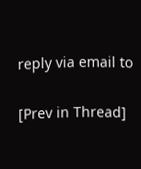reply via email to

[Prev in Thread]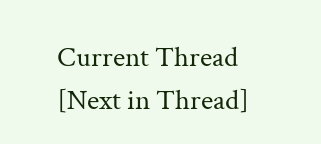Current Thread [Next in Thread]